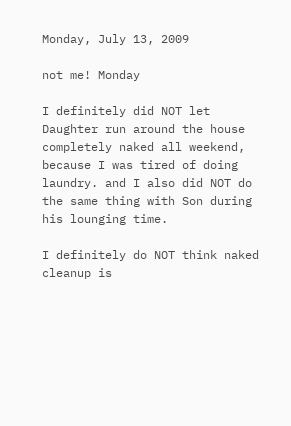Monday, July 13, 2009

not me! Monday

I definitely did NOT let Daughter run around the house completely naked all weekend, because I was tired of doing laundry. and I also did NOT do the same thing with Son during his lounging time.

I definitely do NOT think naked cleanup is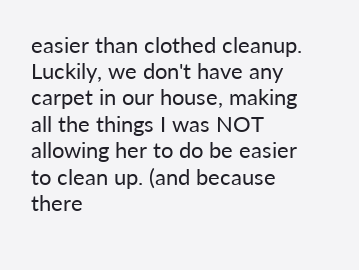easier than clothed cleanup. Luckily, we don't have any carpet in our house, making all the things I was NOT allowing her to do be easier to clean up. (and because there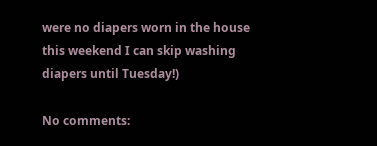were no diapers worn in the house this weekend I can skip washing diapers until Tuesday!)

No comments: